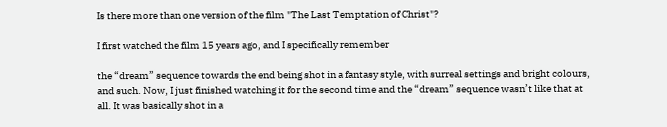Is there more than one version of the film "The Last Temptation of Christ"?

I first watched the film 15 years ago, and I specifically remember

the “dream” sequence towards the end being shot in a fantasy style, with surreal settings and bright colours, and such. Now, I just finished watching it for the second time and the “dream” sequence wasn’t like that at all. It was basically shot in a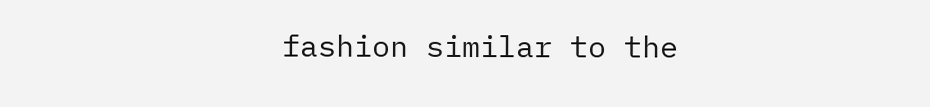fashion similar to the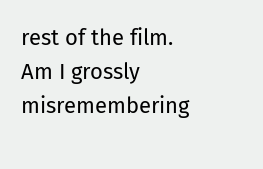rest of the film. Am I grossly misremembering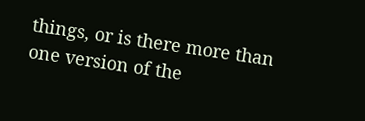things, or is there more than one version of the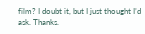film? I doubt it, but I just thought I’d ask. Thanks.